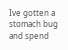Ive gotten a stomach bug and spend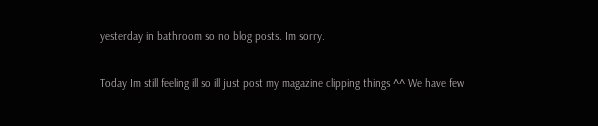yesterday in bathroom so no blog posts. Im sorry.

Today Im still feeling ill so ill just post my magazine clipping things ^^ We have few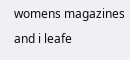womens magazines and i leafe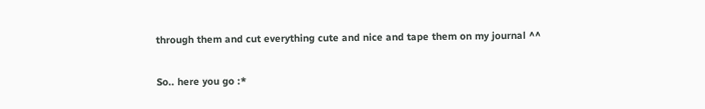through them and cut everything cute and nice and tape them on my journal ^^

So.. here you go :*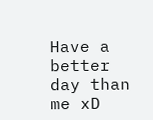Have a better day than me xD